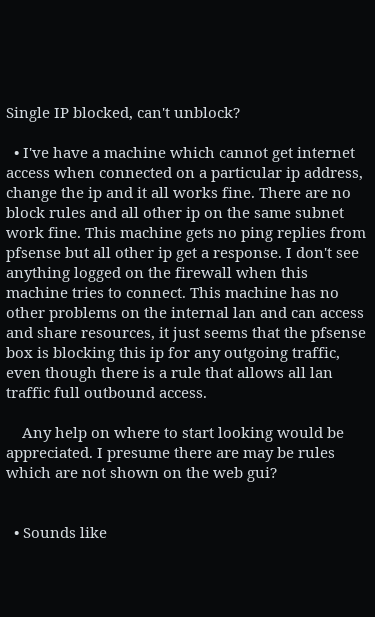Single IP blocked, can't unblock?

  • I've have a machine which cannot get internet access when connected on a particular ip address, change the ip and it all works fine. There are no block rules and all other ip on the same subnet work fine. This machine gets no ping replies from pfsense but all other ip get a response. I don't see anything logged on the firewall when this machine tries to connect. This machine has no other problems on the internal lan and can access and share resources, it just seems that the pfsense box is blocking this ip for any outgoing traffic, even though there is a rule that allows all lan traffic full outbound access.

    Any help on where to start looking would be appreciated. I presume there are may be rules which are not shown on the web gui?


  • Sounds like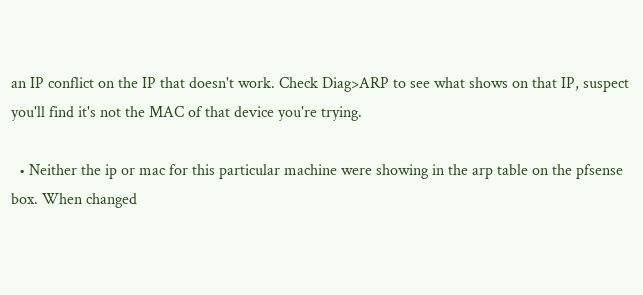an IP conflict on the IP that doesn't work. Check Diag>ARP to see what shows on that IP, suspect you'll find it's not the MAC of that device you're trying.

  • Neither the ip or mac for this particular machine were showing in the arp table on the pfsense box. When changed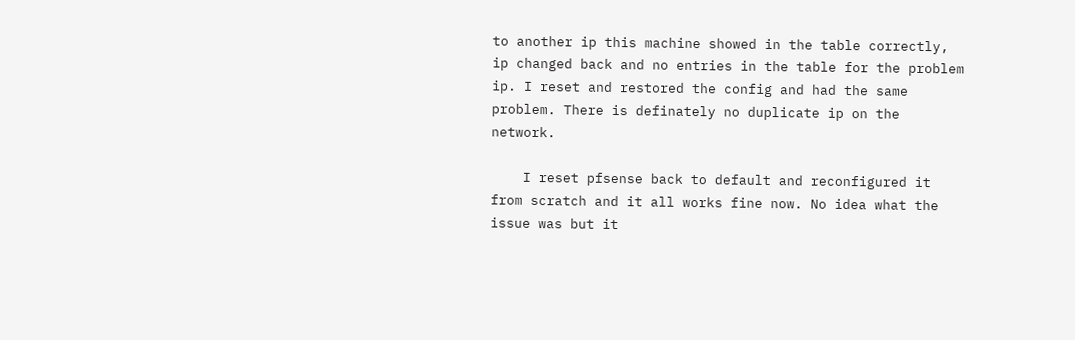to another ip this machine showed in the table correctly, ip changed back and no entries in the table for the problem ip. I reset and restored the config and had the same problem. There is definately no duplicate ip on the network.

    I reset pfsense back to default and reconfigured it from scratch and it all works fine now. No idea what the issue was but it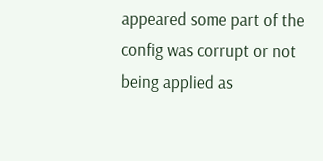appeared some part of the config was corrupt or not being applied as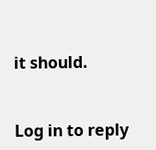it should.


Log in to reply